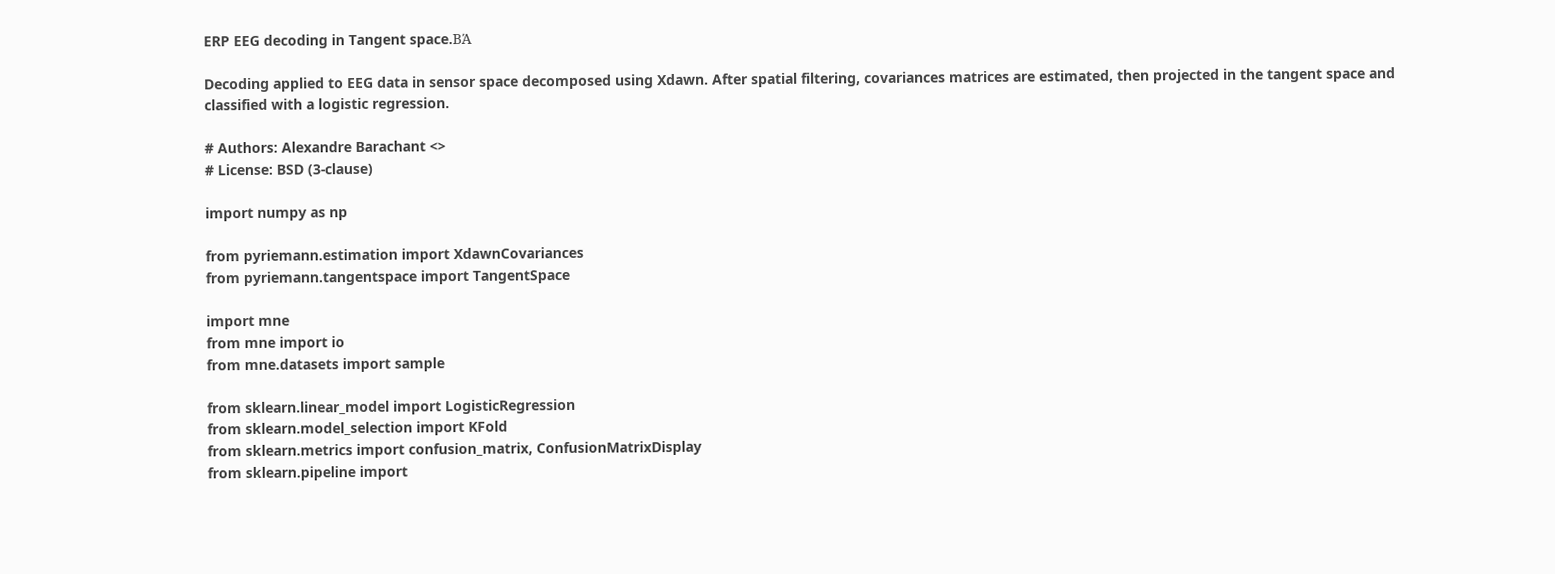ERP EEG decoding in Tangent space.ΒΆ

Decoding applied to EEG data in sensor space decomposed using Xdawn. After spatial filtering, covariances matrices are estimated, then projected in the tangent space and classified with a logistic regression.

# Authors: Alexandre Barachant <>
# License: BSD (3-clause)

import numpy as np

from pyriemann.estimation import XdawnCovariances
from pyriemann.tangentspace import TangentSpace

import mne
from mne import io
from mne.datasets import sample

from sklearn.linear_model import LogisticRegression
from sklearn.model_selection import KFold
from sklearn.metrics import confusion_matrix, ConfusionMatrixDisplay
from sklearn.pipeline import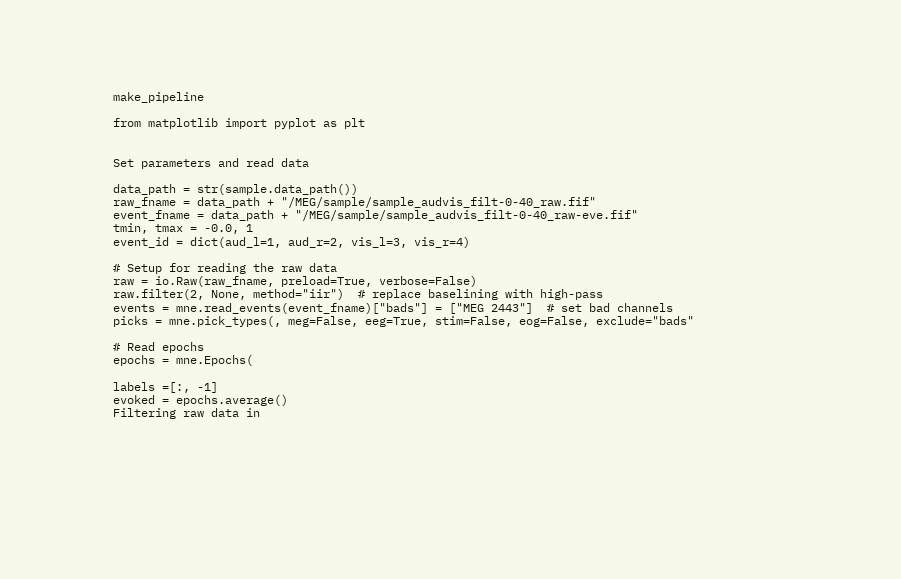make_pipeline

from matplotlib import pyplot as plt


Set parameters and read data

data_path = str(sample.data_path())
raw_fname = data_path + "/MEG/sample/sample_audvis_filt-0-40_raw.fif"
event_fname = data_path + "/MEG/sample/sample_audvis_filt-0-40_raw-eve.fif"
tmin, tmax = -0.0, 1
event_id = dict(aud_l=1, aud_r=2, vis_l=3, vis_r=4)

# Setup for reading the raw data
raw = io.Raw(raw_fname, preload=True, verbose=False)
raw.filter(2, None, method="iir")  # replace baselining with high-pass
events = mne.read_events(event_fname)["bads"] = ["MEG 2443"]  # set bad channels
picks = mne.pick_types(, meg=False, eeg=True, stim=False, eog=False, exclude="bads"

# Read epochs
epochs = mne.Epochs(

labels =[:, -1]
evoked = epochs.average()
Filtering raw data in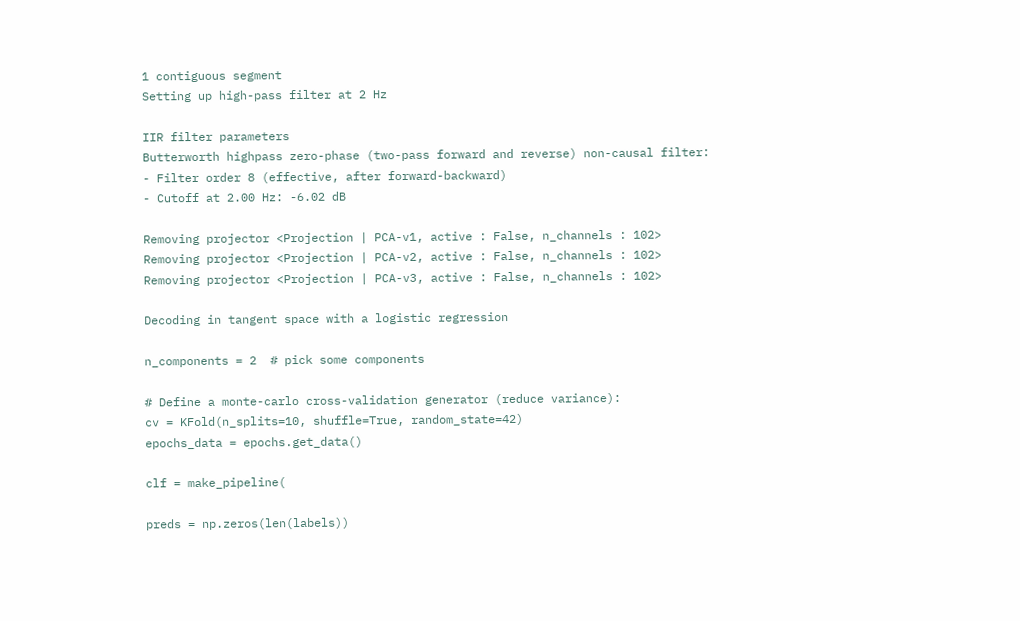1 contiguous segment
Setting up high-pass filter at 2 Hz

IIR filter parameters
Butterworth highpass zero-phase (two-pass forward and reverse) non-causal filter:
- Filter order 8 (effective, after forward-backward)
- Cutoff at 2.00 Hz: -6.02 dB

Removing projector <Projection | PCA-v1, active : False, n_channels : 102>
Removing projector <Projection | PCA-v2, active : False, n_channels : 102>
Removing projector <Projection | PCA-v3, active : False, n_channels : 102>

Decoding in tangent space with a logistic regression

n_components = 2  # pick some components

# Define a monte-carlo cross-validation generator (reduce variance):
cv = KFold(n_splits=10, shuffle=True, random_state=42)
epochs_data = epochs.get_data()

clf = make_pipeline(

preds = np.zeros(len(labels))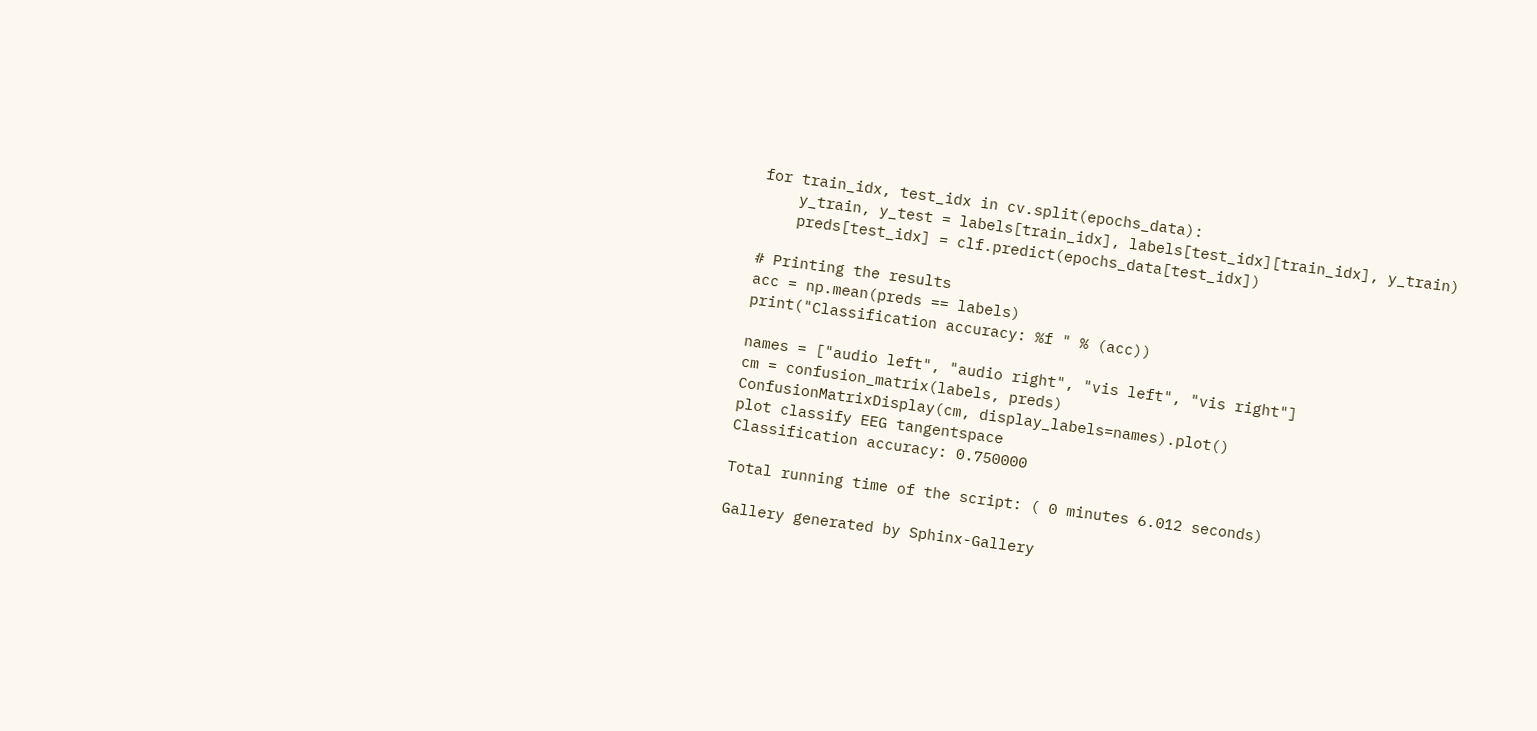for train_idx, test_idx in cv.split(epochs_data):
    y_train, y_test = labels[train_idx], labels[test_idx][train_idx], y_train)
    preds[test_idx] = clf.predict(epochs_data[test_idx])

# Printing the results
acc = np.mean(preds == labels)
print("Classification accuracy: %f " % (acc))

names = ["audio left", "audio right", "vis left", "vis right"]
cm = confusion_matrix(labels, preds)
ConfusionMatrixDisplay(cm, display_labels=names).plot()
plot classify EEG tangentspace
Classification accuracy: 0.750000

Total running time of the script: ( 0 minutes 6.012 seconds)

Gallery generated by Sphinx-Gallery